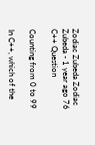Zodiac Zubeda Zodiac Zubeda - 1 year ago 76
C++ Question

Counting from 0 to 99

In C++, which of the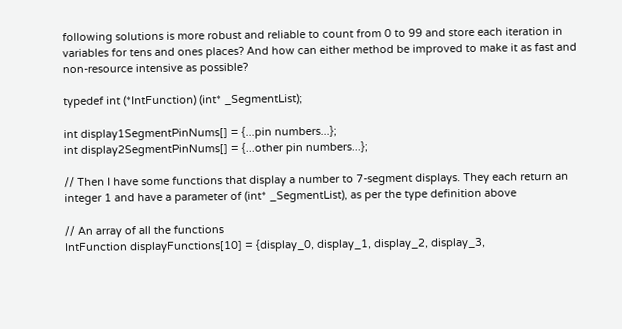following solutions is more robust and reliable to count from 0 to 99 and store each iteration in variables for tens and ones places? And how can either method be improved to make it as fast and non-resource intensive as possible?

typedef int (*IntFunction) (int* _SegmentList);

int display1SegmentPinNums[] = {...pin numbers...};
int display2SegmentPinNums[] = {...other pin numbers...};

// Then I have some functions that display a number to 7-segment displays. They each return an integer 1 and have a parameter of (int* _SegmentList), as per the type definition above

// An array of all the functions
IntFunction displayFunctions[10] = {display_0, display_1, display_2, display_3,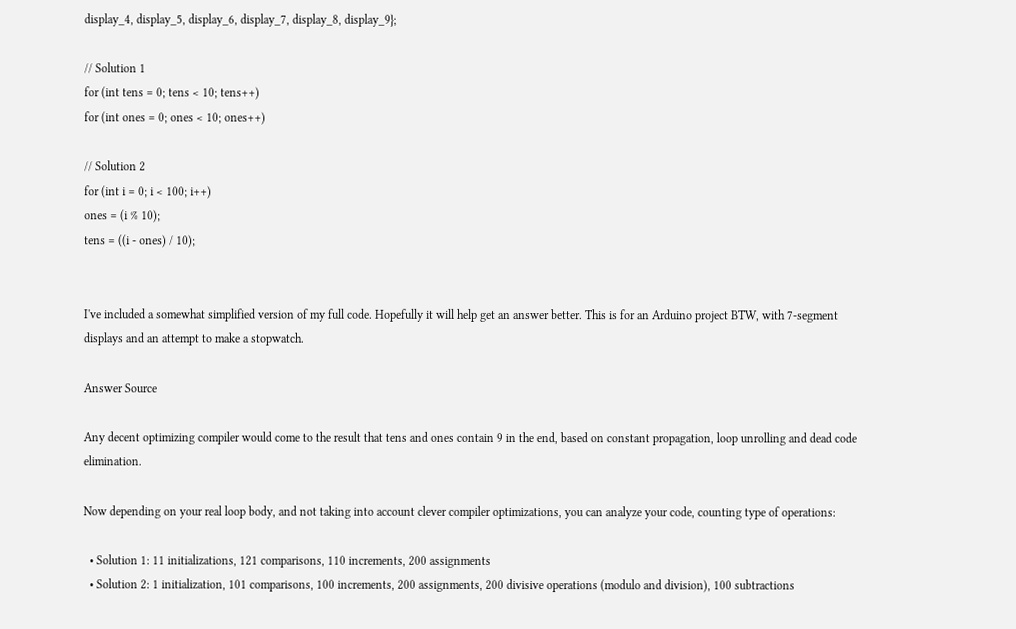display_4, display_5, display_6, display_7, display_8, display_9};

// Solution 1
for (int tens = 0; tens < 10; tens++)
for (int ones = 0; ones < 10; ones++)

// Solution 2
for (int i = 0; i < 100; i++)
ones = (i % 10);
tens = ((i - ones) / 10);


I've included a somewhat simplified version of my full code. Hopefully it will help get an answer better. This is for an Arduino project BTW, with 7-segment displays and an attempt to make a stopwatch.

Answer Source

Any decent optimizing compiler would come to the result that tens and ones contain 9 in the end, based on constant propagation, loop unrolling and dead code elimination.

Now depending on your real loop body, and not taking into account clever compiler optimizations, you can analyze your code, counting type of operations:

  • Solution 1: 11 initializations, 121 comparisons, 110 increments, 200 assignments
  • Solution 2: 1 initialization, 101 comparisons, 100 increments, 200 assignments, 200 divisive operations (modulo and division), 100 subtractions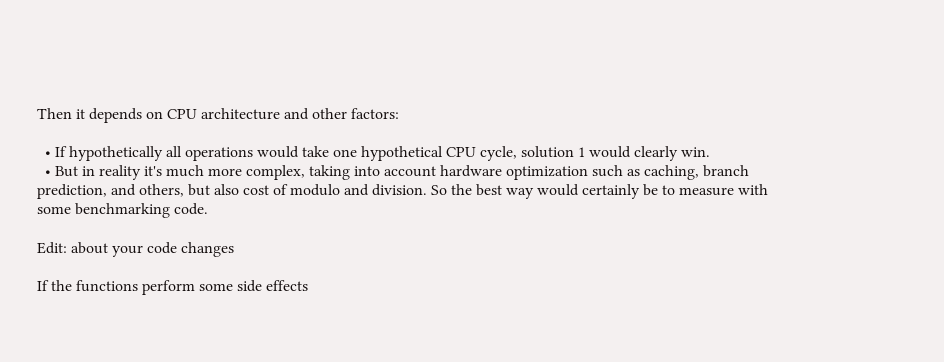Then it depends on CPU architecture and other factors:

  • If hypothetically all operations would take one hypothetical CPU cycle, solution 1 would clearly win.
  • But in reality it's much more complex, taking into account hardware optimization such as caching, branch prediction, and others, but also cost of modulo and division. So the best way would certainly be to measure with some benchmarking code.

Edit: about your code changes

If the functions perform some side effects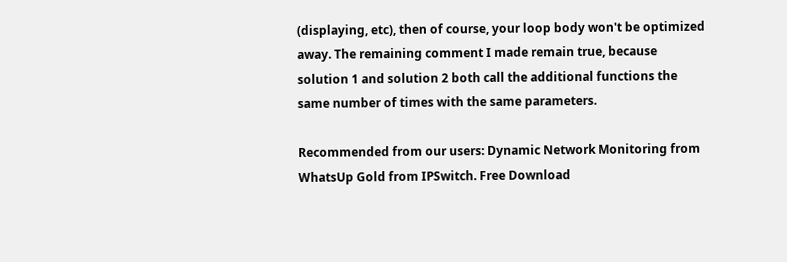(displaying, etc), then of course, your loop body won't be optimized away. The remaining comment I made remain true, because solution 1 and solution 2 both call the additional functions the same number of times with the same parameters.

Recommended from our users: Dynamic Network Monitoring from WhatsUp Gold from IPSwitch. Free Download